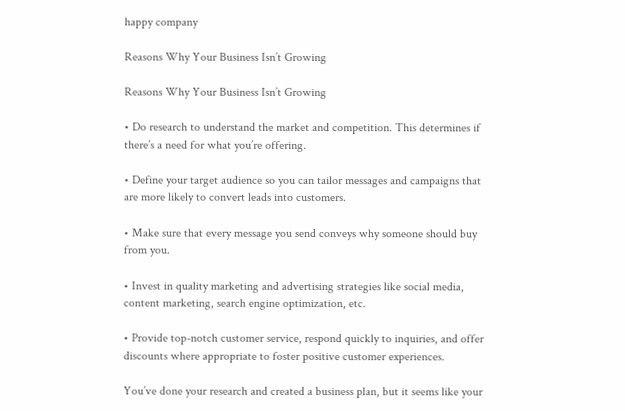happy company

Reasons Why Your Business Isn’t Growing

Reasons Why Your Business Isn’t Growing

• Do research to understand the market and competition. This determines if there’s a need for what you’re offering.

• Define your target audience so you can tailor messages and campaigns that are more likely to convert leads into customers.

• Make sure that every message you send conveys why someone should buy from you.

• Invest in quality marketing and advertising strategies like social media, content marketing, search engine optimization, etc.

• Provide top-notch customer service, respond quickly to inquiries, and offer discounts where appropriate to foster positive customer experiences.

You’ve done your research and created a business plan, but it seems like your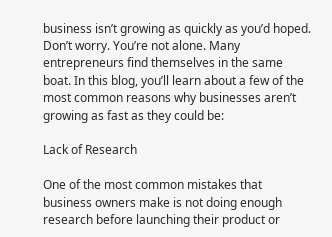business isn’t growing as quickly as you’d hoped. Don’t worry. You’re not alone. Many entrepreneurs find themselves in the same boat. In this blog, you’ll learn about a few of the most common reasons why businesses aren’t growing as fast as they could be:

Lack of Research

One of the most common mistakes that business owners make is not doing enough research before launching their product or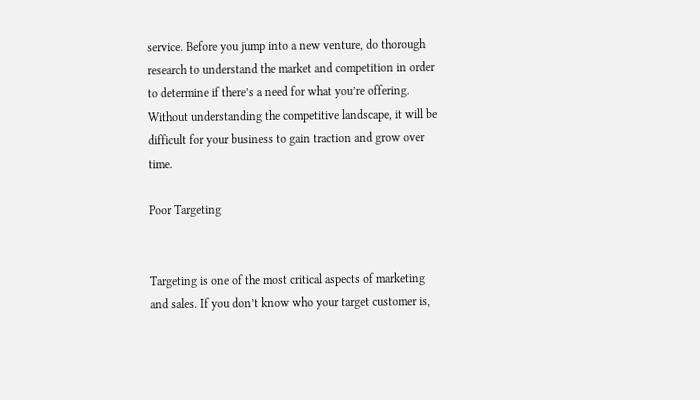service. Before you jump into a new venture, do thorough research to understand the market and competition in order to determine if there’s a need for what you’re offering. Without understanding the competitive landscape, it will be difficult for your business to gain traction and grow over time.

Poor Targeting


Targeting is one of the most critical aspects of marketing and sales. If you don’t know who your target customer is,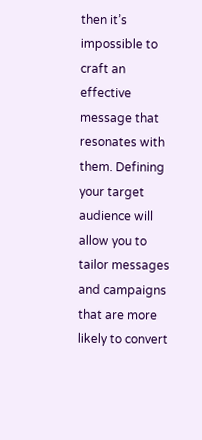then it’s impossible to craft an effective message that resonates with them. Defining your target audience will allow you to tailor messages and campaigns that are more likely to convert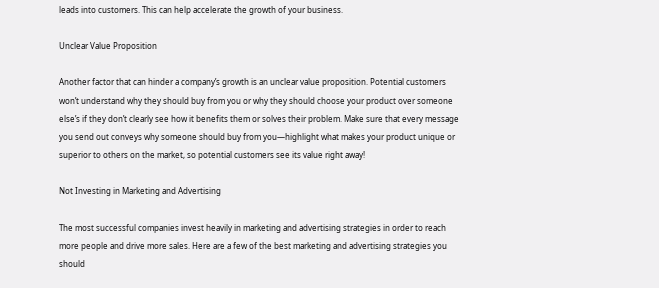leads into customers. This can help accelerate the growth of your business.

Unclear Value Proposition

Another factor that can hinder a company’s growth is an unclear value proposition. Potential customers won’t understand why they should buy from you or why they should choose your product over someone else’s if they don’t clearly see how it benefits them or solves their problem. Make sure that every message you send out conveys why someone should buy from you—highlight what makes your product unique or superior to others on the market, so potential customers see its value right away!

Not Investing in Marketing and Advertising

The most successful companies invest heavily in marketing and advertising strategies in order to reach more people and drive more sales. Here are a few of the best marketing and advertising strategies you should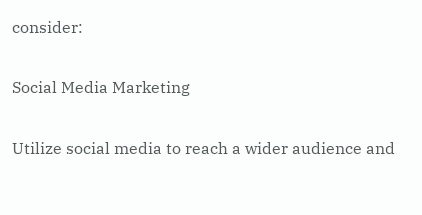consider:

Social Media Marketing

Utilize social media to reach a wider audience and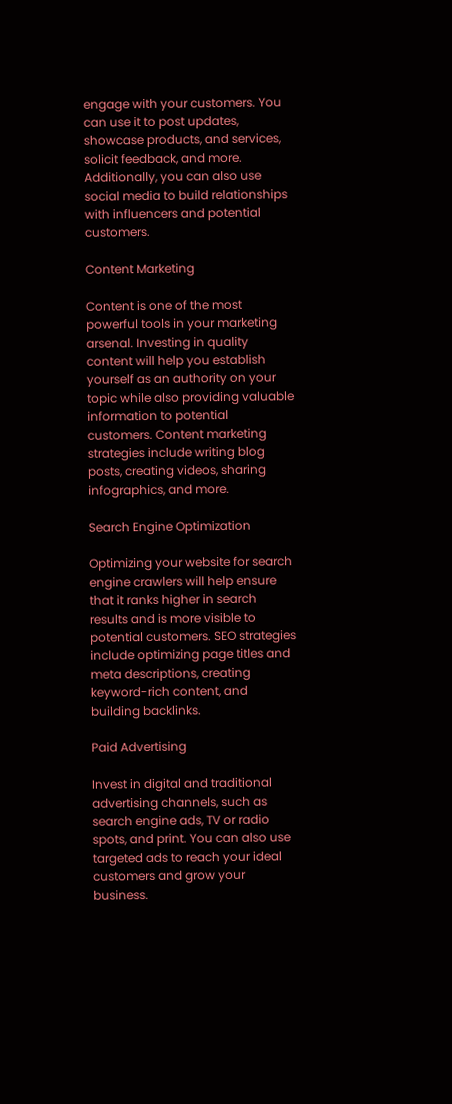engage with your customers. You can use it to post updates, showcase products, and services, solicit feedback, and more. Additionally, you can also use social media to build relationships with influencers and potential customers.

Content Marketing

Content is one of the most powerful tools in your marketing arsenal. Investing in quality content will help you establish yourself as an authority on your topic while also providing valuable information to potential customers. Content marketing strategies include writing blog posts, creating videos, sharing infographics, and more.

Search Engine Optimization

Optimizing your website for search engine crawlers will help ensure that it ranks higher in search results and is more visible to potential customers. SEO strategies include optimizing page titles and meta descriptions, creating keyword-rich content, and building backlinks.

Paid Advertising

Invest in digital and traditional advertising channels, such as search engine ads, TV or radio spots, and print. You can also use targeted ads to reach your ideal customers and grow your business.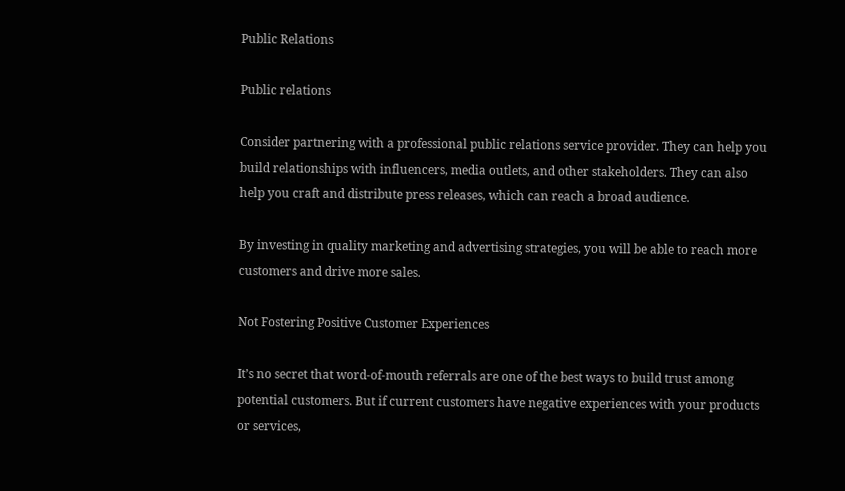Public Relations

Public relations

Consider partnering with a professional public relations service provider. They can help you build relationships with influencers, media outlets, and other stakeholders. They can also help you craft and distribute press releases, which can reach a broad audience.

By investing in quality marketing and advertising strategies, you will be able to reach more customers and drive more sales.

Not Fostering Positive Customer Experiences

It’s no secret that word-of-mouth referrals are one of the best ways to build trust among potential customers. But if current customers have negative experiences with your products or services,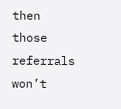then those referrals won’t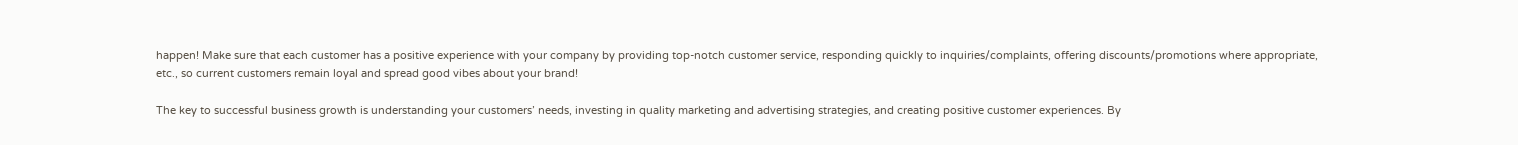happen! Make sure that each customer has a positive experience with your company by providing top-notch customer service, responding quickly to inquiries/complaints, offering discounts/promotions where appropriate, etc., so current customers remain loyal and spread good vibes about your brand!

The key to successful business growth is understanding your customers’ needs, investing in quality marketing and advertising strategies, and creating positive customer experiences. By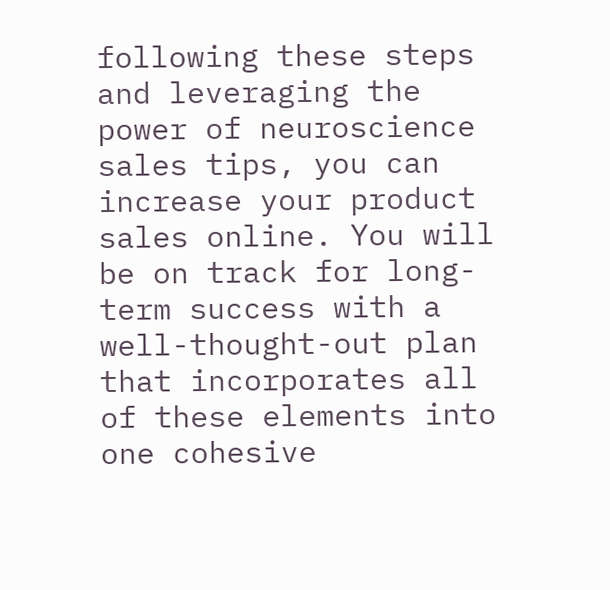following these steps and leveraging the power of neuroscience sales tips, you can increase your product sales online. You will be on track for long-term success with a well-thought-out plan that incorporates all of these elements into one cohesive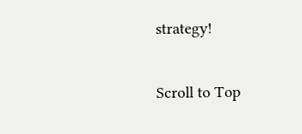strategy!

Scroll to Top